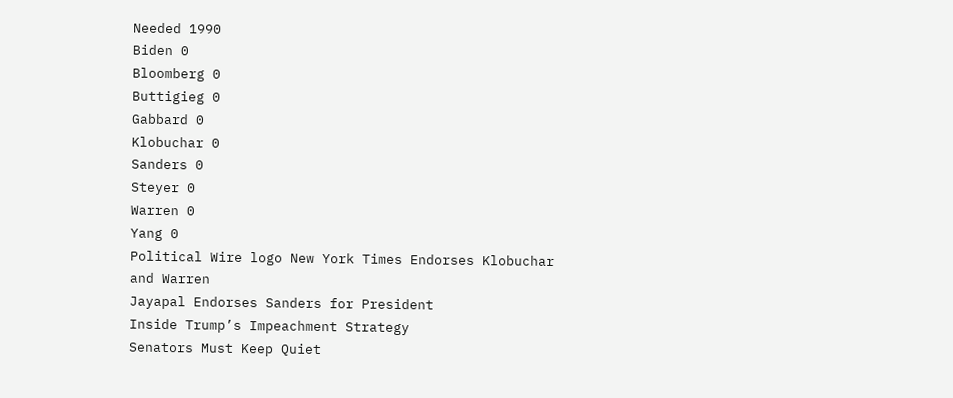Needed 1990
Biden 0
Bloomberg 0
Buttigieg 0
Gabbard 0
Klobuchar 0
Sanders 0
Steyer 0
Warren 0
Yang 0
Political Wire logo New York Times Endorses Klobuchar and Warren
Jayapal Endorses Sanders for President
Inside Trump’s Impeachment Strategy
Senators Must Keep Quiet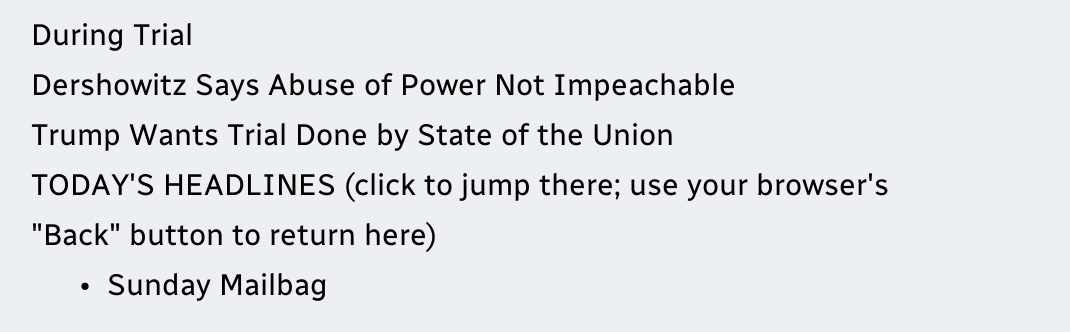During Trial
Dershowitz Says Abuse of Power Not Impeachable
Trump Wants Trial Done by State of the Union
TODAY'S HEADLINES (click to jump there; use your browser's "Back" button to return here)
      •  Sunday Mailbag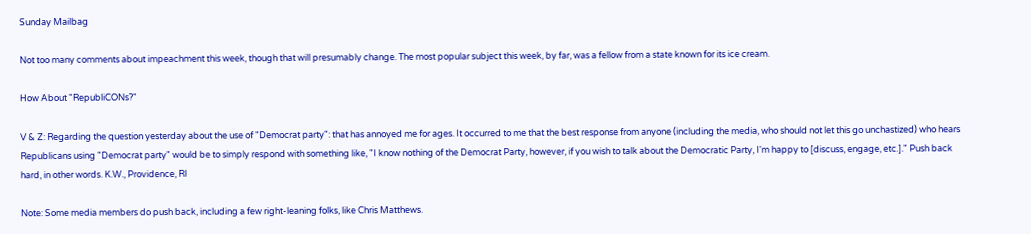Sunday Mailbag

Not too many comments about impeachment this week, though that will presumably change. The most popular subject this week, by far, was a fellow from a state known for its ice cream.

How About "RepubliCONs?"

V & Z: Regarding the question yesterday about the use of "Democrat party": that has annoyed me for ages. It occurred to me that the best response from anyone (including the media, who should not let this go unchastized) who hears Republicans using "Democrat party" would be to simply respond with something like, "I know nothing of the Democrat Party, however, if you wish to talk about the Democratic Party, I'm happy to [discuss, engage, etc.]." Push back hard, in other words. K.W., Providence, RI

Note: Some media members do push back, including a few right-leaning folks, like Chris Matthews.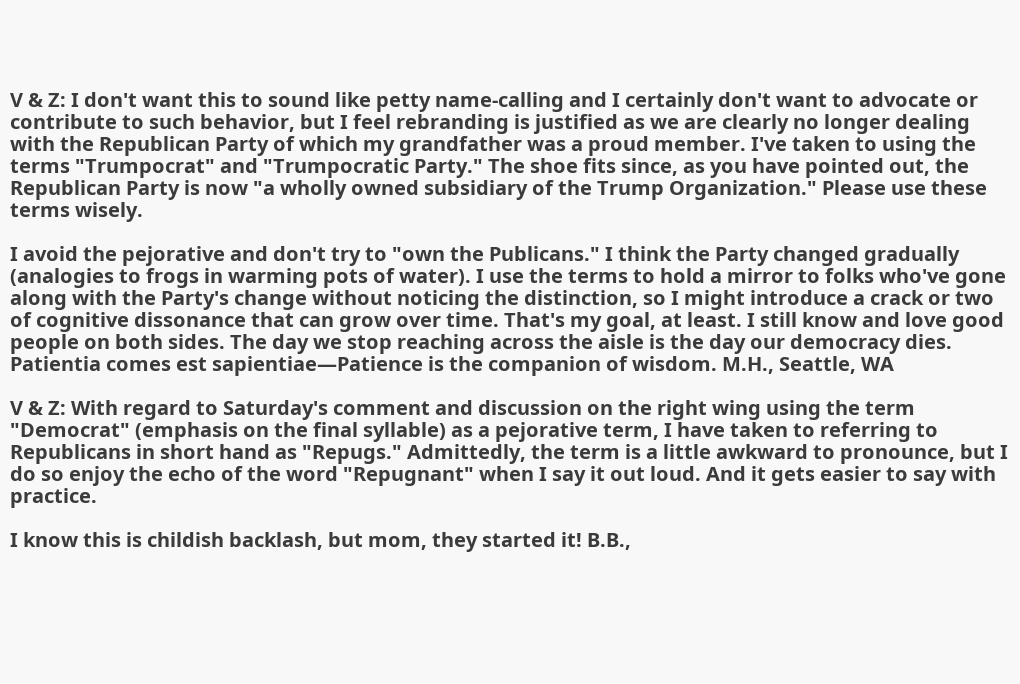V & Z: I don't want this to sound like petty name-calling and I certainly don't want to advocate or contribute to such behavior, but I feel rebranding is justified as we are clearly no longer dealing with the Republican Party of which my grandfather was a proud member. I've taken to using the terms "Trumpocrat" and "Trumpocratic Party." The shoe fits since, as you have pointed out, the Republican Party is now "a wholly owned subsidiary of the Trump Organization." Please use these terms wisely.

I avoid the pejorative and don't try to "own the Publicans." I think the Party changed gradually (analogies to frogs in warming pots of water). I use the terms to hold a mirror to folks who've gone along with the Party's change without noticing the distinction, so I might introduce a crack or two of cognitive dissonance that can grow over time. That's my goal, at least. I still know and love good people on both sides. The day we stop reaching across the aisle is the day our democracy dies. Patientia comes est sapientiae—Patience is the companion of wisdom. M.H., Seattle, WA

V & Z: With regard to Saturday's comment and discussion on the right wing using the term "Democrat" (emphasis on the final syllable) as a pejorative term, I have taken to referring to Republicans in short hand as "Repugs." Admittedly, the term is a little awkward to pronounce, but I do so enjoy the echo of the word "Repugnant" when I say it out loud. And it gets easier to say with practice.

I know this is childish backlash, but mom, they started it! B.B.,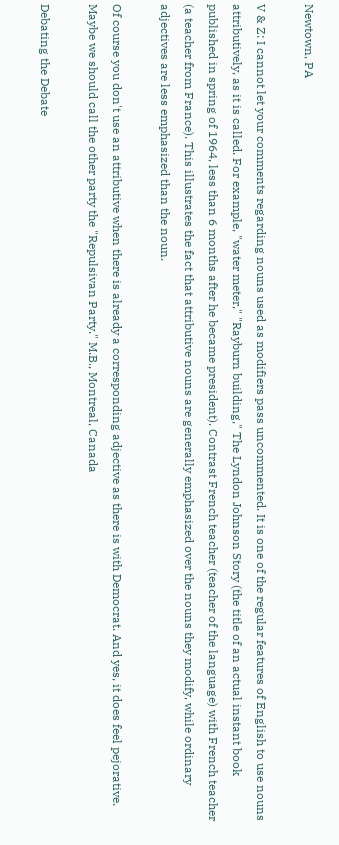Newtown, PA

V & Z: I cannot let your comments regarding nouns used as modifiers pass uncommented. It is one of the regular features of English to use nouns attributively, as it is called. For example, "water meter," "Rayburn building," The Lyndon Johnson Story (the title of an actual instant book published in spring of 1964, less than 6 months after he became president). Contrast French teacher (teacher of the language) with French teacher (a teacher from France). This illustrates the fact that attributive nouns are generally emphasized over the nouns they modify, while ordinary adjectives are less emphasized than the noun.

Of course you don't use an attributive when there is already a corresponding adjective as there is with Democrat. And yes, it does feel pejorative. Maybe we should call the other party the "Repulsivan Party." M.B., Montreal, Canada

Debating the Debate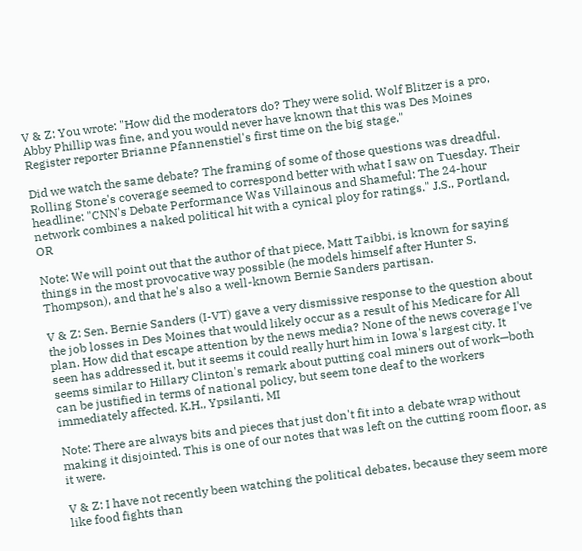V & Z: You wrote: "How did the moderators do? They were solid. Wolf Blitzer is a pro, Abby Phillip was fine, and you would never have known that this was Des Moines Register reporter Brianne Pfannenstiel's first time on the big stage."

Did we watch the same debate? The framing of some of those questions was dreadful. Rolling Stone's coverage seemed to correspond better with what I saw on Tuesday. Their headline: "CNN's Debate Performance Was Villainous and Shameful: The 24-hour network combines a naked political hit with a cynical ploy for ratings." J.S., Portland, OR

Note: We will point out that the author of that piece, Matt Taibbi, is known for saying things in the most provocative way possible (he models himself after Hunter S. Thompson), and that he's also a well-known Bernie Sanders partisan.

V & Z: Sen. Bernie Sanders (I-VT) gave a very dismissive response to the question about the job losses in Des Moines that would likely occur as a result of his Medicare for All plan. How did that escape attention by the news media? None of the news coverage I've seen has addressed it, but it seems it could really hurt him in Iowa's largest city. It seems similar to Hillary Clinton's remark about putting coal miners out of work—both can be justified in terms of national policy, but seem tone deaf to the workers immediately affected. K.H., Ypsilanti, MI

Note: There are always bits and pieces that just don't fit into a debate wrap without making it disjointed. This is one of our notes that was left on the cutting room floor, as it were.

V & Z: I have not recently been watching the political debates, because they seem more like food fights than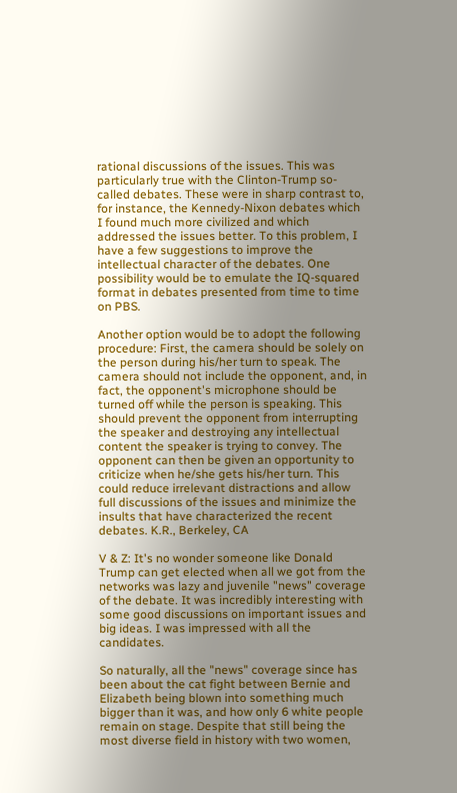rational discussions of the issues. This was particularly true with the Clinton-Trump so-called debates. These were in sharp contrast to, for instance, the Kennedy-Nixon debates which I found much more civilized and which addressed the issues better. To this problem, I have a few suggestions to improve the intellectual character of the debates. One possibility would be to emulate the IQ-squared format in debates presented from time to time on PBS.

Another option would be to adopt the following procedure: First, the camera should be solely on the person during his/her turn to speak. The camera should not include the opponent, and, in fact, the opponent's microphone should be turned off while the person is speaking. This should prevent the opponent from interrupting the speaker and destroying any intellectual content the speaker is trying to convey. The opponent can then be given an opportunity to criticize when he/she gets his/her turn. This could reduce irrelevant distractions and allow full discussions of the issues and minimize the insults that have characterized the recent debates. K.R., Berkeley, CA

V & Z: It's no wonder someone like Donald Trump can get elected when all we got from the networks was lazy and juvenile "news" coverage of the debate. It was incredibly interesting with some good discussions on important issues and big ideas. I was impressed with all the candidates.

So naturally, all the "news" coverage since has been about the cat fight between Bernie and Elizabeth being blown into something much bigger than it was, and how only 6 white people remain on stage. Despite that still being the most diverse field in history with two women,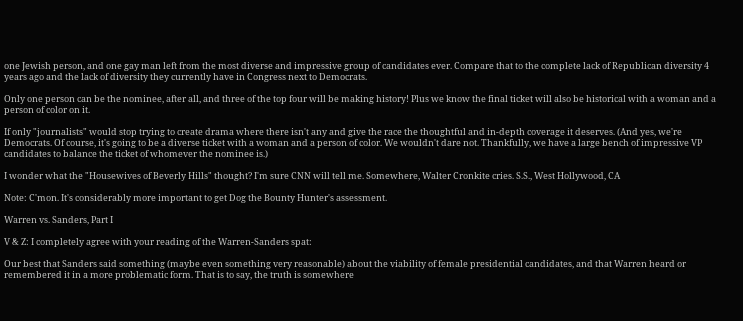one Jewish person, and one gay man left from the most diverse and impressive group of candidates ever. Compare that to the complete lack of Republican diversity 4 years ago and the lack of diversity they currently have in Congress next to Democrats.

Only one person can be the nominee, after all, and three of the top four will be making history! Plus we know the final ticket will also be historical with a woman and a person of color on it.

If only "journalists" would stop trying to create drama where there isn't any and give the race the thoughtful and in-depth coverage it deserves. (And yes, we're Democrats. Of course, it's going to be a diverse ticket with a woman and a person of color. We wouldn't dare not. Thankfully, we have a large bench of impressive VP candidates to balance the ticket of whomever the nominee is.)

I wonder what the "Housewives of Beverly Hills" thought? I'm sure CNN will tell me. Somewhere, Walter Cronkite cries. S.S., West Hollywood, CA

Note: C'mon. It's considerably more important to get Dog the Bounty Hunter's assessment.

Warren vs. Sanders, Part I

V & Z: I completely agree with your reading of the Warren-Sanders spat:

Our best that Sanders said something (maybe even something very reasonable) about the viability of female presidential candidates, and that Warren heard or remembered it in a more problematic form. That is to say, the truth is somewhere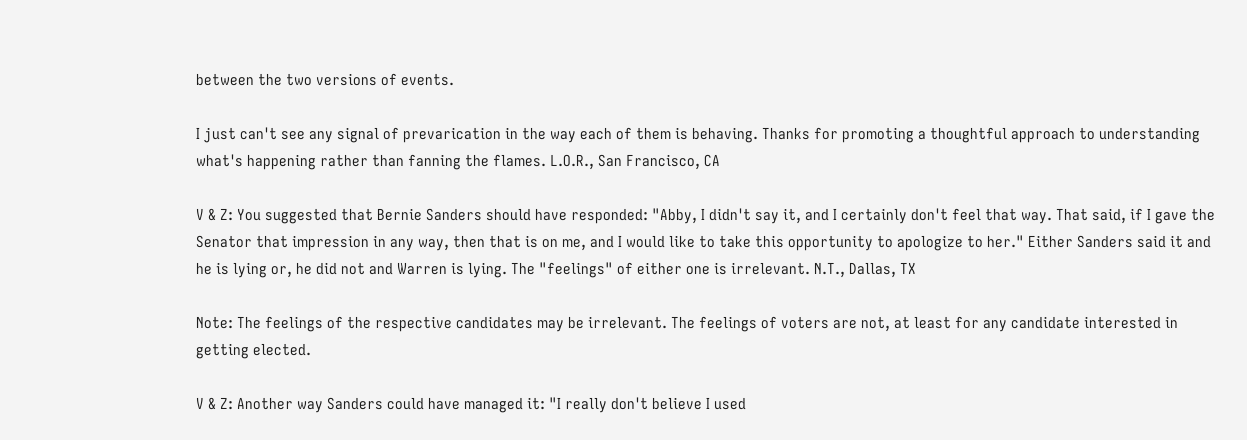between the two versions of events.

I just can't see any signal of prevarication in the way each of them is behaving. Thanks for promoting a thoughtful approach to understanding what's happening rather than fanning the flames. L.O.R., San Francisco, CA

V & Z: You suggested that Bernie Sanders should have responded: "Abby, I didn't say it, and I certainly don't feel that way. That said, if I gave the Senator that impression in any way, then that is on me, and I would like to take this opportunity to apologize to her." Either Sanders said it and he is lying or, he did not and Warren is lying. The "feelings" of either one is irrelevant. N.T., Dallas, TX

Note: The feelings of the respective candidates may be irrelevant. The feelings of voters are not, at least for any candidate interested in getting elected.

V & Z: Another way Sanders could have managed it: "I really don't believe I used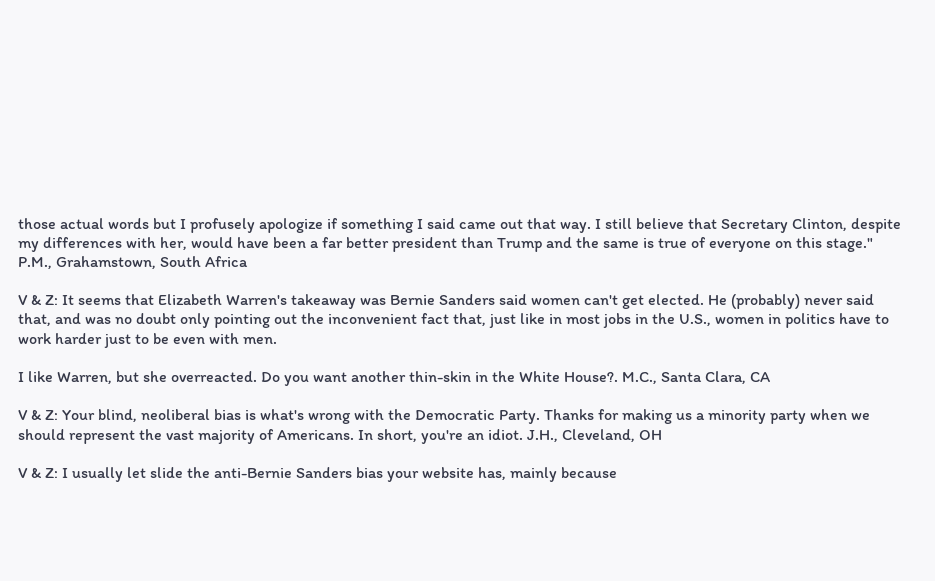those actual words but I profusely apologize if something I said came out that way. I still believe that Secretary Clinton, despite my differences with her, would have been a far better president than Trump and the same is true of everyone on this stage." P.M., Grahamstown, South Africa

V & Z: It seems that Elizabeth Warren's takeaway was Bernie Sanders said women can't get elected. He (probably) never said that, and was no doubt only pointing out the inconvenient fact that, just like in most jobs in the U.S., women in politics have to work harder just to be even with men.

I like Warren, but she overreacted. Do you want another thin-skin in the White House?. M.C., Santa Clara, CA

V & Z: Your blind, neoliberal bias is what's wrong with the Democratic Party. Thanks for making us a minority party when we should represent the vast majority of Americans. In short, you're an idiot. J.H., Cleveland, OH

V & Z: I usually let slide the anti-Bernie Sanders bias your website has, mainly because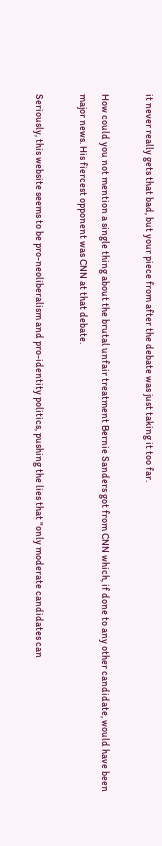it never really gets that bad, but your piece from after the debate was just taking it too far.

How could you not mention a single thing about the brutal unfair treatment Bernie Sanders got from CNN which, if done to any other candidate, would have been major news. His fiercest opponent was CNN at that debate.

Seriously, this website seems to be pro-neoliberalism and pro-identity politics, pushing the lies that "only moderate candidates can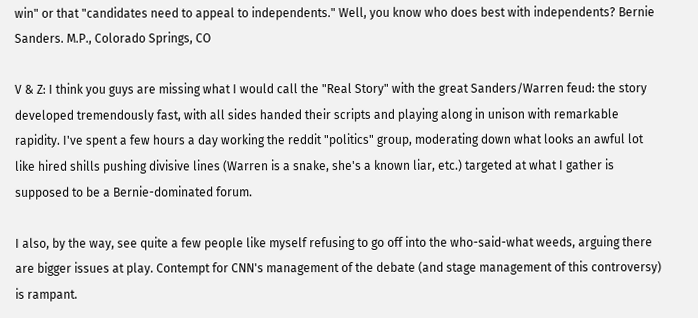win" or that "candidates need to appeal to independents." Well, you know who does best with independents? Bernie Sanders. M.P., Colorado Springs, CO

V & Z: I think you guys are missing what I would call the "Real Story" with the great Sanders/Warren feud: the story developed tremendously fast, with all sides handed their scripts and playing along in unison with remarkable rapidity. I've spent a few hours a day working the reddit "politics" group, moderating down what looks an awful lot like hired shills pushing divisive lines (Warren is a snake, she's a known liar, etc.) targeted at what I gather is supposed to be a Bernie-dominated forum.

I also, by the way, see quite a few people like myself refusing to go off into the who-said-what weeds, arguing there are bigger issues at play. Contempt for CNN's management of the debate (and stage management of this controversy) is rampant.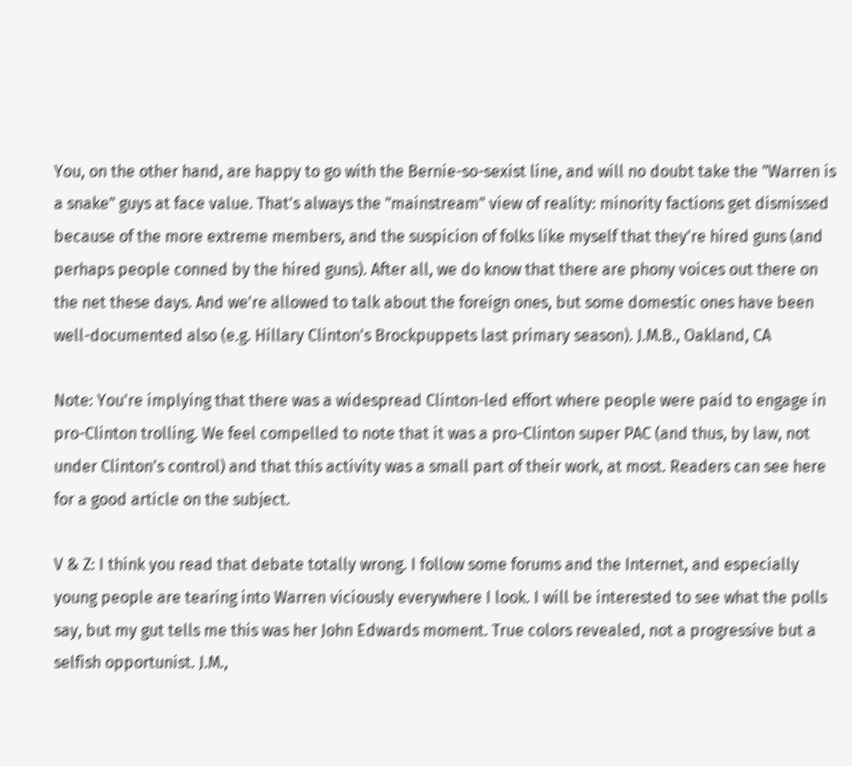You, on the other hand, are happy to go with the Bernie-so-sexist line, and will no doubt take the "Warren is a snake" guys at face value. That's always the "mainstream" view of reality: minority factions get dismissed because of the more extreme members, and the suspicion of folks like myself that they're hired guns (and perhaps people conned by the hired guns). After all, we do know that there are phony voices out there on the net these days. And we're allowed to talk about the foreign ones, but some domestic ones have been well-documented also (e.g. Hillary Clinton's Brockpuppets last primary season). J.M.B., Oakland, CA

Note: You're implying that there was a widespread Clinton-led effort where people were paid to engage in pro-Clinton trolling. We feel compelled to note that it was a pro-Clinton super PAC (and thus, by law, not under Clinton's control) and that this activity was a small part of their work, at most. Readers can see here for a good article on the subject.

V & Z: I think you read that debate totally wrong. I follow some forums and the Internet, and especially young people are tearing into Warren viciously everywhere I look. I will be interested to see what the polls say, but my gut tells me this was her John Edwards moment. True colors revealed, not a progressive but a selfish opportunist. J.M.,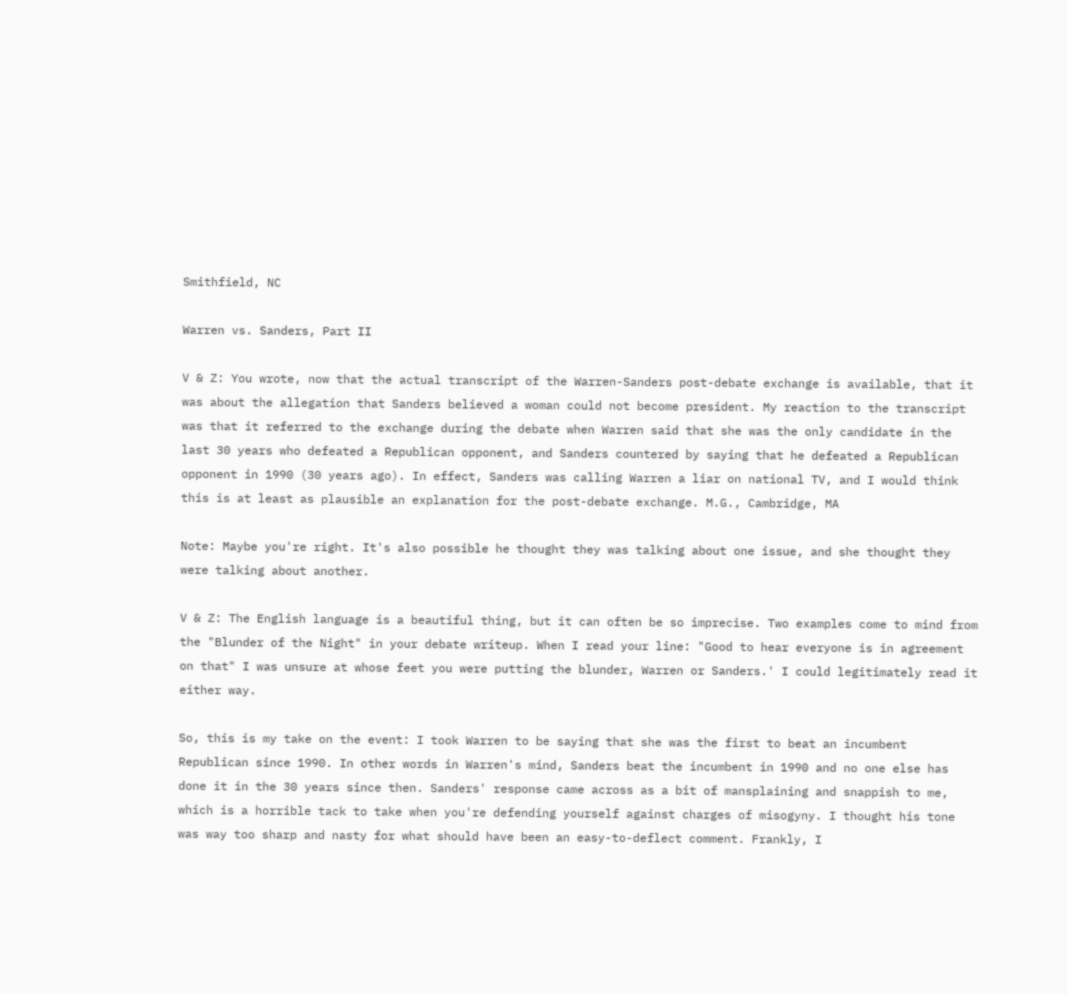Smithfield, NC

Warren vs. Sanders, Part II

V & Z: You wrote, now that the actual transcript of the Warren-Sanders post-debate exchange is available, that it was about the allegation that Sanders believed a woman could not become president. My reaction to the transcript was that it referred to the exchange during the debate when Warren said that she was the only candidate in the last 30 years who defeated a Republican opponent, and Sanders countered by saying that he defeated a Republican opponent in 1990 (30 years ago). In effect, Sanders was calling Warren a liar on national TV, and I would think this is at least as plausible an explanation for the post-debate exchange. M.G., Cambridge, MA

Note: Maybe you're right. It's also possible he thought they was talking about one issue, and she thought they were talking about another.

V & Z: The English language is a beautiful thing, but it can often be so imprecise. Two examples come to mind from the "Blunder of the Night" in your debate writeup. When I read your line: "Good to hear everyone is in agreement on that" I was unsure at whose feet you were putting the blunder, Warren or Sanders.' I could legitimately read it either way.

So, this is my take on the event: I took Warren to be saying that she was the first to beat an incumbent Republican since 1990. In other words in Warren's mind, Sanders beat the incumbent in 1990 and no one else has done it in the 30 years since then. Sanders' response came across as a bit of mansplaining and snappish to me, which is a horrible tack to take when you're defending yourself against charges of misogyny. I thought his tone was way too sharp and nasty for what should have been an easy-to-deflect comment. Frankly, I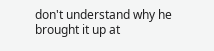don't understand why he brought it up at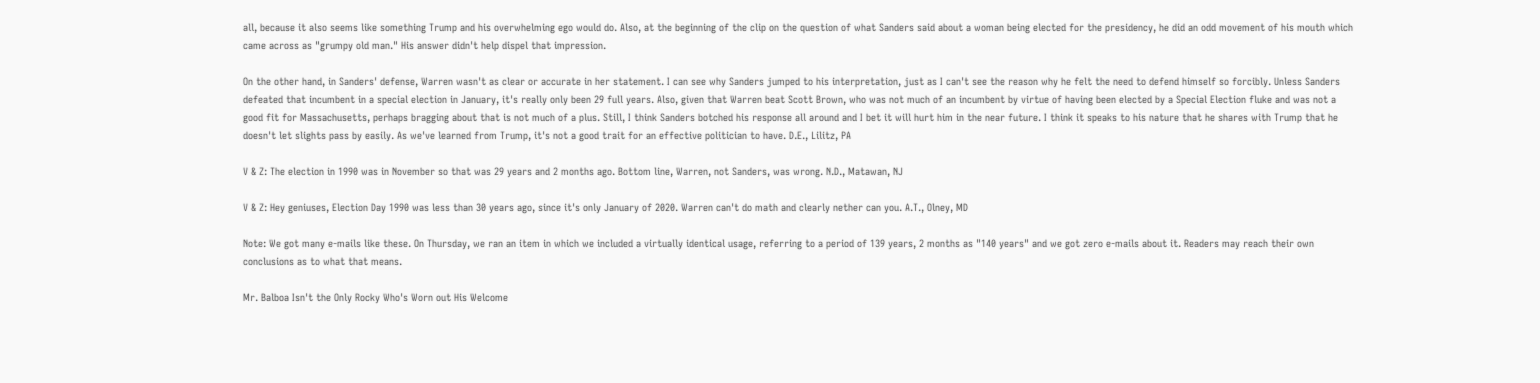all, because it also seems like something Trump and his overwhelming ego would do. Also, at the beginning of the clip on the question of what Sanders said about a woman being elected for the presidency, he did an odd movement of his mouth which came across as "grumpy old man." His answer didn't help dispel that impression.

On the other hand, in Sanders' defense, Warren wasn't as clear or accurate in her statement. I can see why Sanders jumped to his interpretation, just as I can't see the reason why he felt the need to defend himself so forcibly. Unless Sanders defeated that incumbent in a special election in January, it's really only been 29 full years. Also, given that Warren beat Scott Brown, who was not much of an incumbent by virtue of having been elected by a Special Election fluke and was not a good fit for Massachusetts, perhaps bragging about that is not much of a plus. Still, I think Sanders botched his response all around and I bet it will hurt him in the near future. I think it speaks to his nature that he shares with Trump that he doesn't let slights pass by easily. As we've learned from Trump, it's not a good trait for an effective politician to have. D.E., Lilitz, PA

V & Z: The election in 1990 was in November so that was 29 years and 2 months ago. Bottom line, Warren, not Sanders, was wrong. N.D., Matawan, NJ

V & Z: Hey geniuses, Election Day 1990 was less than 30 years ago, since it's only January of 2020. Warren can't do math and clearly nether can you. A.T., Olney, MD

Note: We got many e-mails like these. On Thursday, we ran an item in which we included a virtually identical usage, referring to a period of 139 years, 2 months as "140 years" and we got zero e-mails about it. Readers may reach their own conclusions as to what that means.

Mr. Balboa Isn't the Only Rocky Who's Worn out His Welcome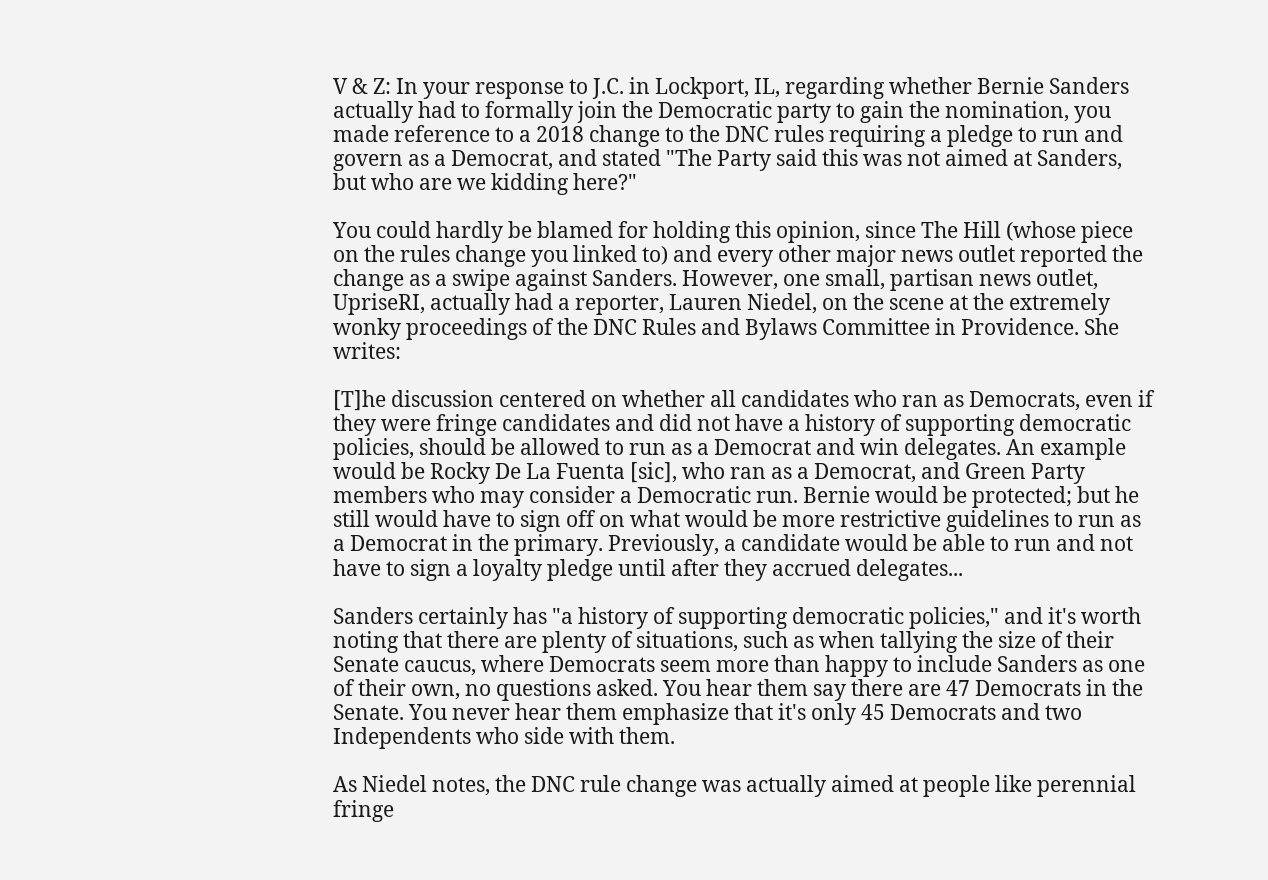V & Z: In your response to J.C. in Lockport, IL, regarding whether Bernie Sanders actually had to formally join the Democratic party to gain the nomination, you made reference to a 2018 change to the DNC rules requiring a pledge to run and govern as a Democrat, and stated "The Party said this was not aimed at Sanders, but who are we kidding here?"

You could hardly be blamed for holding this opinion, since The Hill (whose piece on the rules change you linked to) and every other major news outlet reported the change as a swipe against Sanders. However, one small, partisan news outlet, UpriseRI, actually had a reporter, Lauren Niedel, on the scene at the extremely wonky proceedings of the DNC Rules and Bylaws Committee in Providence. She writes:

[T]he discussion centered on whether all candidates who ran as Democrats, even if they were fringe candidates and did not have a history of supporting democratic policies, should be allowed to run as a Democrat and win delegates. An example would be Rocky De La Fuenta [sic], who ran as a Democrat, and Green Party members who may consider a Democratic run. Bernie would be protected; but he still would have to sign off on what would be more restrictive guidelines to run as a Democrat in the primary. Previously, a candidate would be able to run and not have to sign a loyalty pledge until after they accrued delegates...

Sanders certainly has "a history of supporting democratic policies," and it's worth noting that there are plenty of situations, such as when tallying the size of their Senate caucus, where Democrats seem more than happy to include Sanders as one of their own, no questions asked. You hear them say there are 47 Democrats in the Senate. You never hear them emphasize that it's only 45 Democrats and two Independents who side with them.

As Niedel notes, the DNC rule change was actually aimed at people like perennial fringe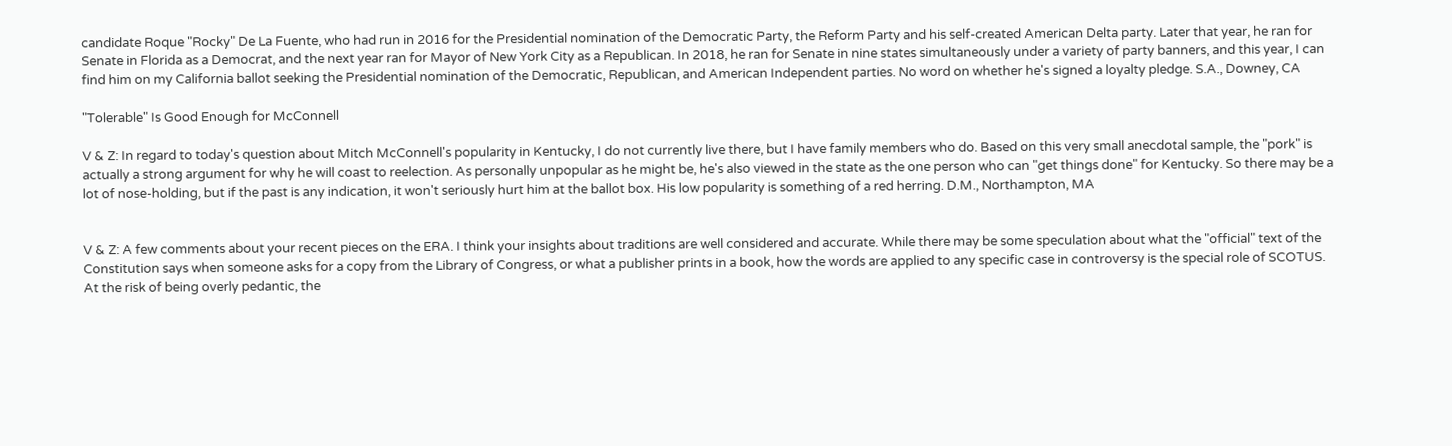candidate Roque "Rocky" De La Fuente, who had run in 2016 for the Presidential nomination of the Democratic Party, the Reform Party and his self-created American Delta party. Later that year, he ran for Senate in Florida as a Democrat, and the next year ran for Mayor of New York City as a Republican. In 2018, he ran for Senate in nine states simultaneously under a variety of party banners, and this year, I can find him on my California ballot seeking the Presidential nomination of the Democratic, Republican, and American Independent parties. No word on whether he's signed a loyalty pledge. S.A., Downey, CA

"Tolerable" Is Good Enough for McConnell

V & Z: In regard to today's question about Mitch McConnell's popularity in Kentucky, I do not currently live there, but I have family members who do. Based on this very small anecdotal sample, the "pork" is actually a strong argument for why he will coast to reelection. As personally unpopular as he might be, he's also viewed in the state as the one person who can "get things done" for Kentucky. So there may be a lot of nose-holding, but if the past is any indication, it won't seriously hurt him at the ballot box. His low popularity is something of a red herring. D.M., Northampton, MA


V & Z: A few comments about your recent pieces on the ERA. I think your insights about traditions are well considered and accurate. While there may be some speculation about what the "official" text of the Constitution says when someone asks for a copy from the Library of Congress, or what a publisher prints in a book, how the words are applied to any specific case in controversy is the special role of SCOTUS. At the risk of being overly pedantic, the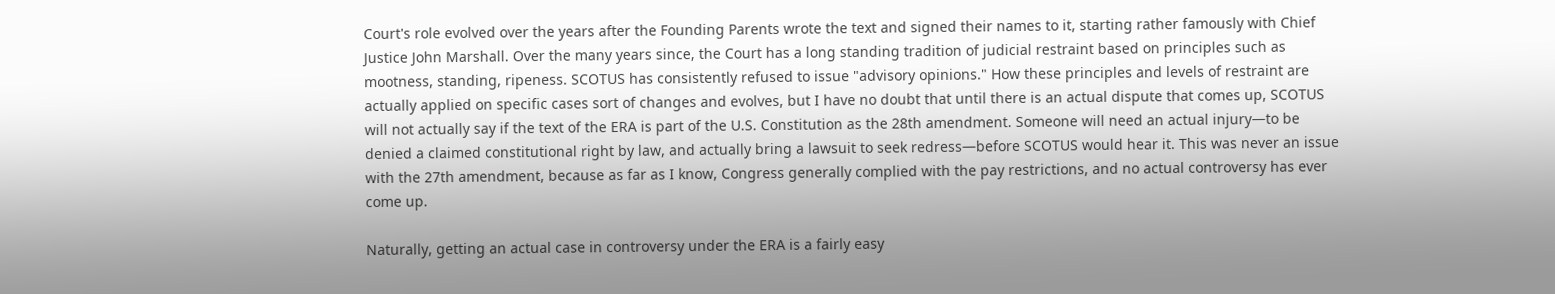Court's role evolved over the years after the Founding Parents wrote the text and signed their names to it, starting rather famously with Chief Justice John Marshall. Over the many years since, the Court has a long standing tradition of judicial restraint based on principles such as mootness, standing, ripeness. SCOTUS has consistently refused to issue "advisory opinions." How these principles and levels of restraint are actually applied on specific cases sort of changes and evolves, but I have no doubt that until there is an actual dispute that comes up, SCOTUS will not actually say if the text of the ERA is part of the U.S. Constitution as the 28th amendment. Someone will need an actual injury—to be denied a claimed constitutional right by law, and actually bring a lawsuit to seek redress—before SCOTUS would hear it. This was never an issue with the 27th amendment, because as far as I know, Congress generally complied with the pay restrictions, and no actual controversy has ever come up.

Naturally, getting an actual case in controversy under the ERA is a fairly easy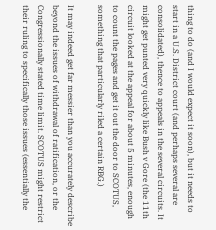thing to do (and I would expect it soon), but it needs to start in a U.S. District court (and perhaps several are consolidated), thence to appeals in the several circuits. It might get punted very quickly like Bush v Gore (the 11th circuit looked at the appeal for about 5 minutes, enough to count the pages and get it out the door to SCOTUS, something that particularly riled a certain RBG.)

It may indeed get far messier than you accurately describe beyond the issues of withdrawal of ratification, or the Congressionally stated time limit. SCOTUS might restrict their ruling to specifically those issues (essentially the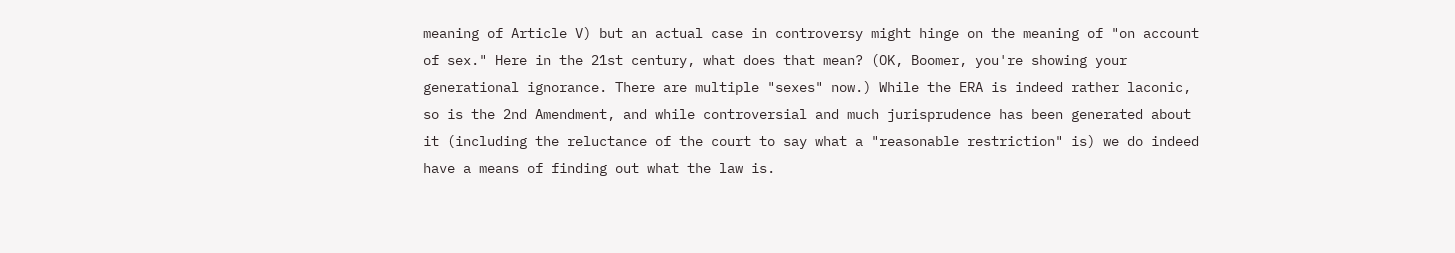meaning of Article V) but an actual case in controversy might hinge on the meaning of "on account of sex." Here in the 21st century, what does that mean? (OK, Boomer, you're showing your generational ignorance. There are multiple "sexes" now.) While the ERA is indeed rather laconic, so is the 2nd Amendment, and while controversial and much jurisprudence has been generated about it (including the reluctance of the court to say what a "reasonable restriction" is) we do indeed have a means of finding out what the law is.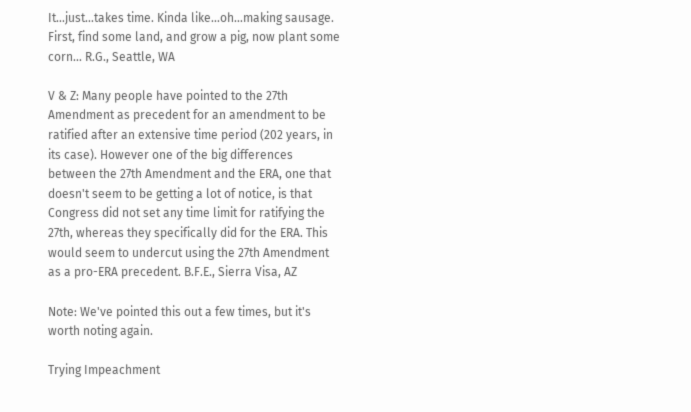It...just...takes time. Kinda like...oh...making sausage. First, find some land, and grow a pig, now plant some corn... R.G., Seattle, WA

V & Z: Many people have pointed to the 27th Amendment as precedent for an amendment to be ratified after an extensive time period (202 years, in its case). However one of the big differences between the 27th Amendment and the ERA, one that doesn't seem to be getting a lot of notice, is that Congress did not set any time limit for ratifying the 27th, whereas they specifically did for the ERA. This would seem to undercut using the 27th Amendment as a pro-ERA precedent. B.F.E., Sierra Visa, AZ

Note: We've pointed this out a few times, but it's worth noting again.

Trying Impeachment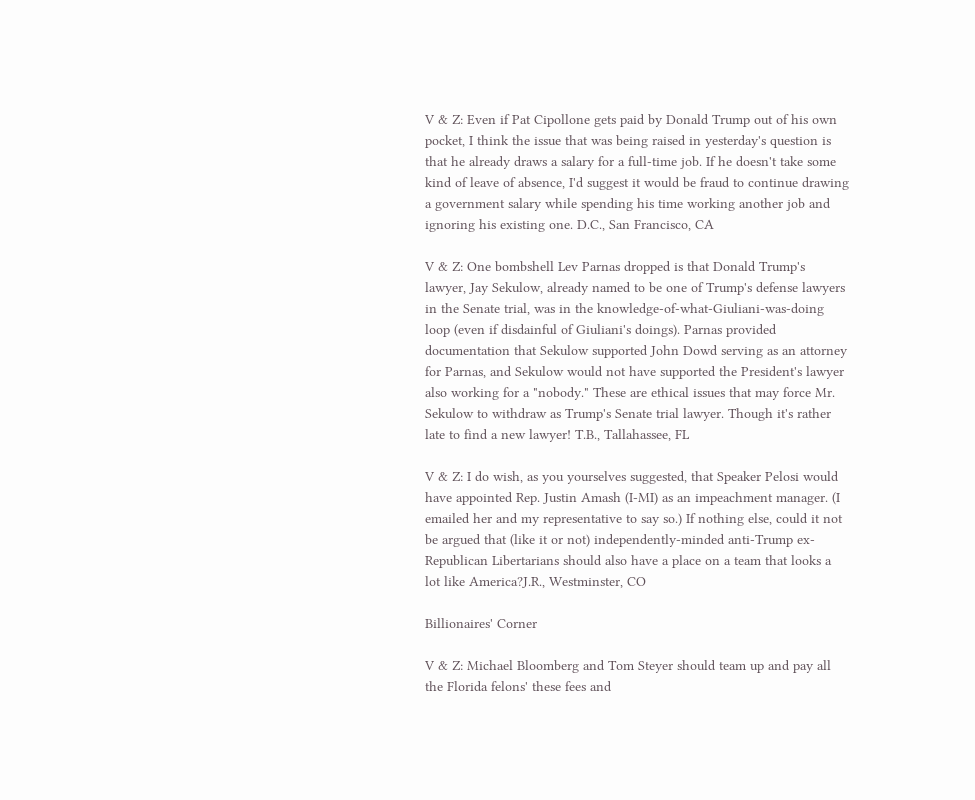V & Z: Even if Pat Cipollone gets paid by Donald Trump out of his own pocket, I think the issue that was being raised in yesterday's question is that he already draws a salary for a full-time job. If he doesn't take some kind of leave of absence, I'd suggest it would be fraud to continue drawing a government salary while spending his time working another job and ignoring his existing one. D.C., San Francisco, CA

V & Z: One bombshell Lev Parnas dropped is that Donald Trump's lawyer, Jay Sekulow, already named to be one of Trump's defense lawyers in the Senate trial, was in the knowledge-of-what-Giuliani-was-doing loop (even if disdainful of Giuliani's doings). Parnas provided documentation that Sekulow supported John Dowd serving as an attorney for Parnas, and Sekulow would not have supported the President's lawyer also working for a "nobody." These are ethical issues that may force Mr. Sekulow to withdraw as Trump's Senate trial lawyer. Though it's rather late to find a new lawyer! T.B., Tallahassee, FL

V & Z: I do wish, as you yourselves suggested, that Speaker Pelosi would have appointed Rep. Justin Amash (I-MI) as an impeachment manager. (I emailed her and my representative to say so.) If nothing else, could it not be argued that (like it or not) independently-minded anti-Trump ex-Republican Libertarians should also have a place on a team that looks a lot like America?J.R., Westminster, CO

Billionaires' Corner

V & Z: Michael Bloomberg and Tom Steyer should team up and pay all the Florida felons' these fees and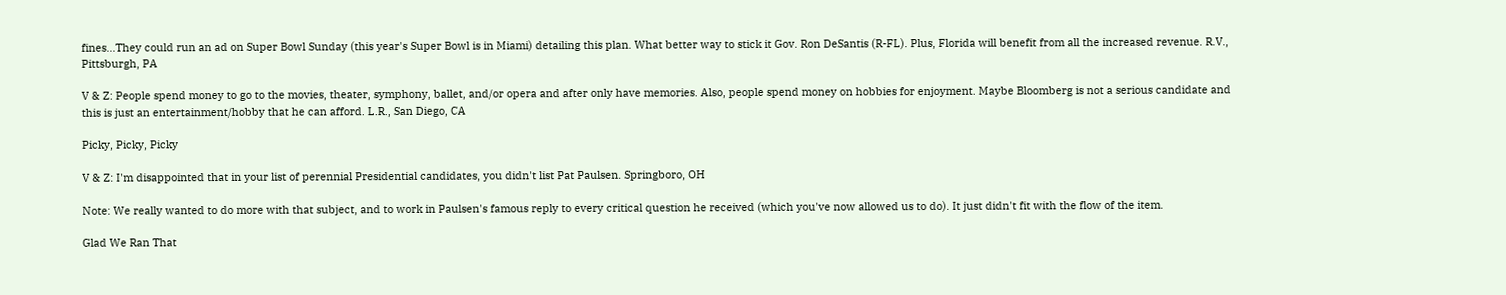fines...They could run an ad on Super Bowl Sunday (this year's Super Bowl is in Miami) detailing this plan. What better way to stick it Gov. Ron DeSantis (R-FL). Plus, Florida will benefit from all the increased revenue. R.V., Pittsburgh, PA

V & Z: People spend money to go to the movies, theater, symphony, ballet, and/or opera and after only have memories. Also, people spend money on hobbies for enjoyment. Maybe Bloomberg is not a serious candidate and this is just an entertainment/hobby that he can afford. L.R., San Diego, CA

Picky, Picky, Picky

V & Z: I'm disappointed that in your list of perennial Presidential candidates, you didn't list Pat Paulsen. Springboro, OH

Note: We really wanted to do more with that subject, and to work in Paulsen's famous reply to every critical question he received (which you've now allowed us to do). It just didn't fit with the flow of the item.

Glad We Ran That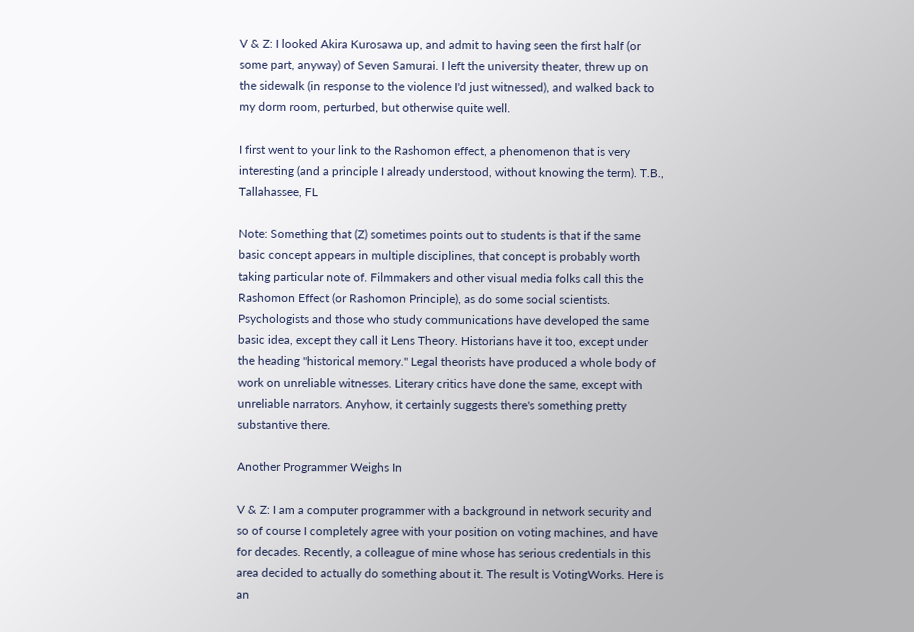V & Z: I looked Akira Kurosawa up, and admit to having seen the first half (or some part, anyway) of Seven Samurai. I left the university theater, threw up on the sidewalk (in response to the violence I'd just witnessed), and walked back to my dorm room, perturbed, but otherwise quite well.

I first went to your link to the Rashomon effect, a phenomenon that is very interesting (and a principle I already understood, without knowing the term). T.B., Tallahassee, FL

Note: Something that (Z) sometimes points out to students is that if the same basic concept appears in multiple disciplines, that concept is probably worth taking particular note of. Filmmakers and other visual media folks call this the Rashomon Effect (or Rashomon Principle), as do some social scientists. Psychologists and those who study communications have developed the same basic idea, except they call it Lens Theory. Historians have it too, except under the heading "historical memory." Legal theorists have produced a whole body of work on unreliable witnesses. Literary critics have done the same, except with unreliable narrators. Anyhow, it certainly suggests there's something pretty substantive there.

Another Programmer Weighs In

V & Z: I am a computer programmer with a background in network security and so of course I completely agree with your position on voting machines, and have for decades. Recently, a colleague of mine whose has serious credentials in this area decided to actually do something about it. The result is VotingWorks. Here is an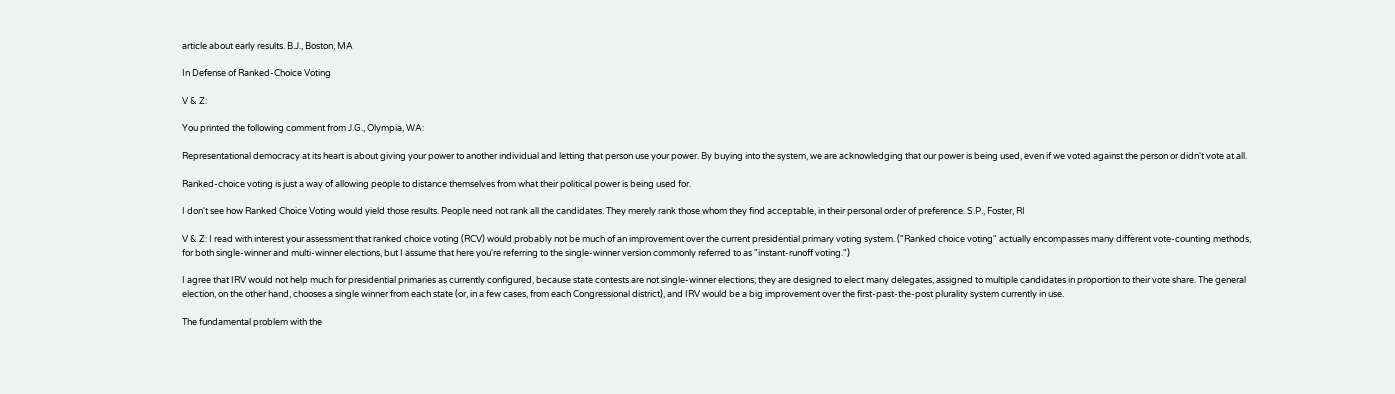article about early results. B.J., Boston, MA

In Defense of Ranked-Choice Voting

V & Z:

You printed the following comment from J.G., Olympia, WA:

Representational democracy at its heart is about giving your power to another individual and letting that person use your power. By buying into the system, we are acknowledging that our power is being used, even if we voted against the person or didn't vote at all.

Ranked-choice voting is just a way of allowing people to distance themselves from what their political power is being used for.

I don't see how Ranked Choice Voting would yield those results. People need not rank all the candidates. They merely rank those whom they find acceptable, in their personal order of preference. S.P., Foster, RI

V & Z: I read with interest your assessment that ranked choice voting (RCV) would probably not be much of an improvement over the current presidential primary voting system. ("Ranked choice voting" actually encompasses many different vote-counting methods, for both single-winner and multi-winner elections, but I assume that here you're referring to the single-winner version commonly referred to as "instant-runoff voting.")

I agree that IRV would not help much for presidential primaries as currently configured, because state contests are not single-winner elections; they are designed to elect many delegates, assigned to multiple candidates in proportion to their vote share. The general election, on the other hand, chooses a single winner from each state (or, in a few cases, from each Congressional district), and IRV would be a big improvement over the first-past-the-post plurality system currently in use.

The fundamental problem with the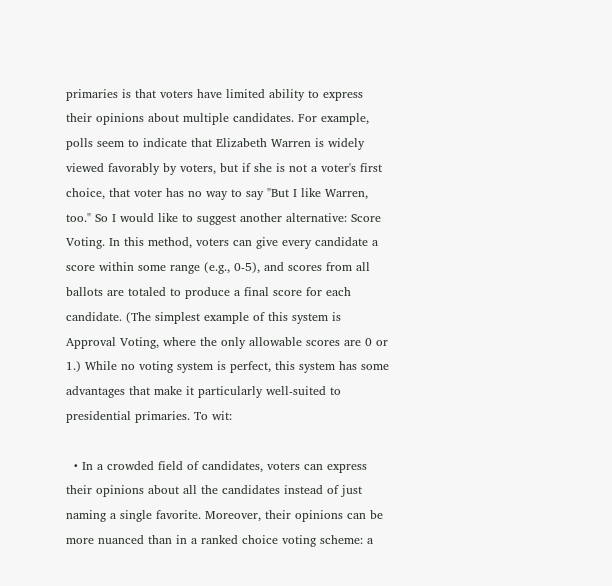primaries is that voters have limited ability to express their opinions about multiple candidates. For example, polls seem to indicate that Elizabeth Warren is widely viewed favorably by voters, but if she is not a voter's first choice, that voter has no way to say "But I like Warren, too." So I would like to suggest another alternative: Score Voting. In this method, voters can give every candidate a score within some range (e.g., 0-5), and scores from all ballots are totaled to produce a final score for each candidate. (The simplest example of this system is Approval Voting, where the only allowable scores are 0 or 1.) While no voting system is perfect, this system has some advantages that make it particularly well-suited to presidential primaries. To wit:

  • In a crowded field of candidates, voters can express their opinions about all the candidates instead of just naming a single favorite. Moreover, their opinions can be more nuanced than in a ranked choice voting scheme: a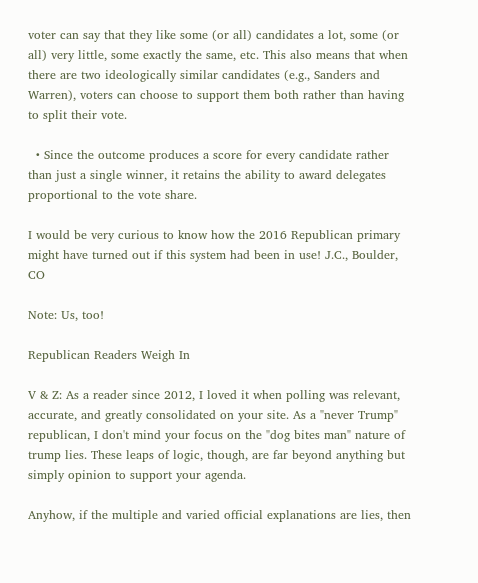voter can say that they like some (or all) candidates a lot, some (or all) very little, some exactly the same, etc. This also means that when there are two ideologically similar candidates (e.g., Sanders and Warren), voters can choose to support them both rather than having to split their vote.

  • Since the outcome produces a score for every candidate rather than just a single winner, it retains the ability to award delegates proportional to the vote share.

I would be very curious to know how the 2016 Republican primary might have turned out if this system had been in use! J.C., Boulder, CO

Note: Us, too!

Republican Readers Weigh In

V & Z: As a reader since 2012, I loved it when polling was relevant, accurate, and greatly consolidated on your site. As a "never Trump" republican, I don't mind your focus on the "dog bites man" nature of trump lies. These leaps of logic, though, are far beyond anything but simply opinion to support your agenda.

Anyhow, if the multiple and varied official explanations are lies, then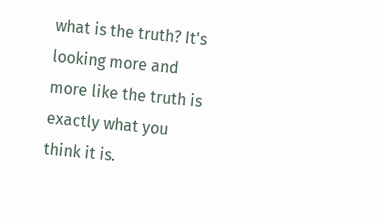what is the truth? It's looking more and more like the truth is exactly what you think it is.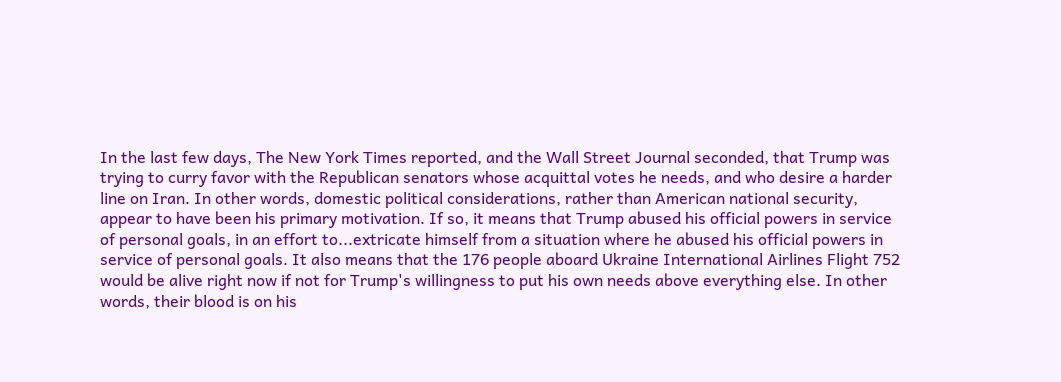In the last few days, The New York Times reported, and the Wall Street Journal seconded, that Trump was trying to curry favor with the Republican senators whose acquittal votes he needs, and who desire a harder line on Iran. In other words, domestic political considerations, rather than American national security, appear to have been his primary motivation. If so, it means that Trump abused his official powers in service of personal goals, in an effort to...extricate himself from a situation where he abused his official powers in service of personal goals. It also means that the 176 people aboard Ukraine International Airlines Flight 752 would be alive right now if not for Trump's willingness to put his own needs above everything else. In other words, their blood is on his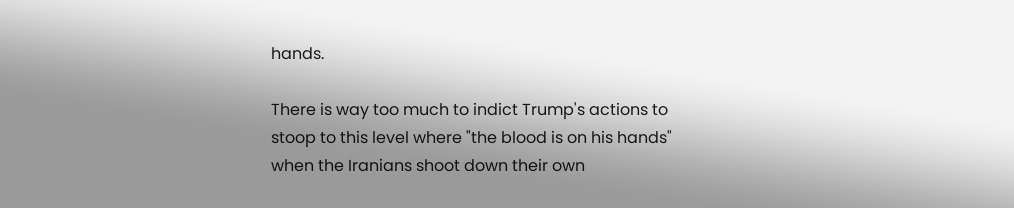hands.

There is way too much to indict Trump's actions to stoop to this level where "the blood is on his hands" when the Iranians shoot down their own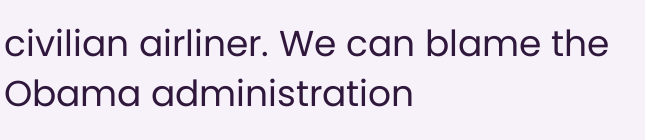civilian airliner. We can blame the Obama administration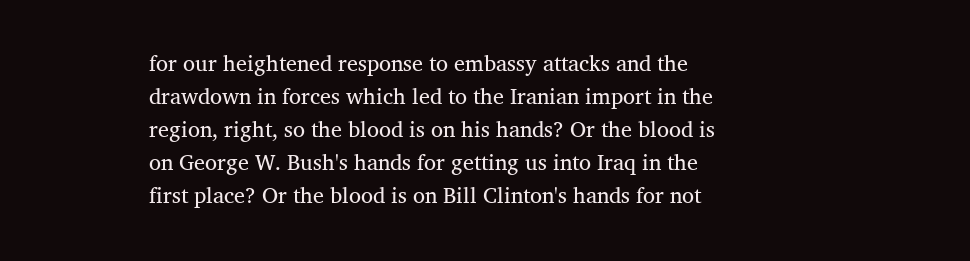for our heightened response to embassy attacks and the drawdown in forces which led to the Iranian import in the region, right, so the blood is on his hands? Or the blood is on George W. Bush's hands for getting us into Iraq in the first place? Or the blood is on Bill Clinton's hands for not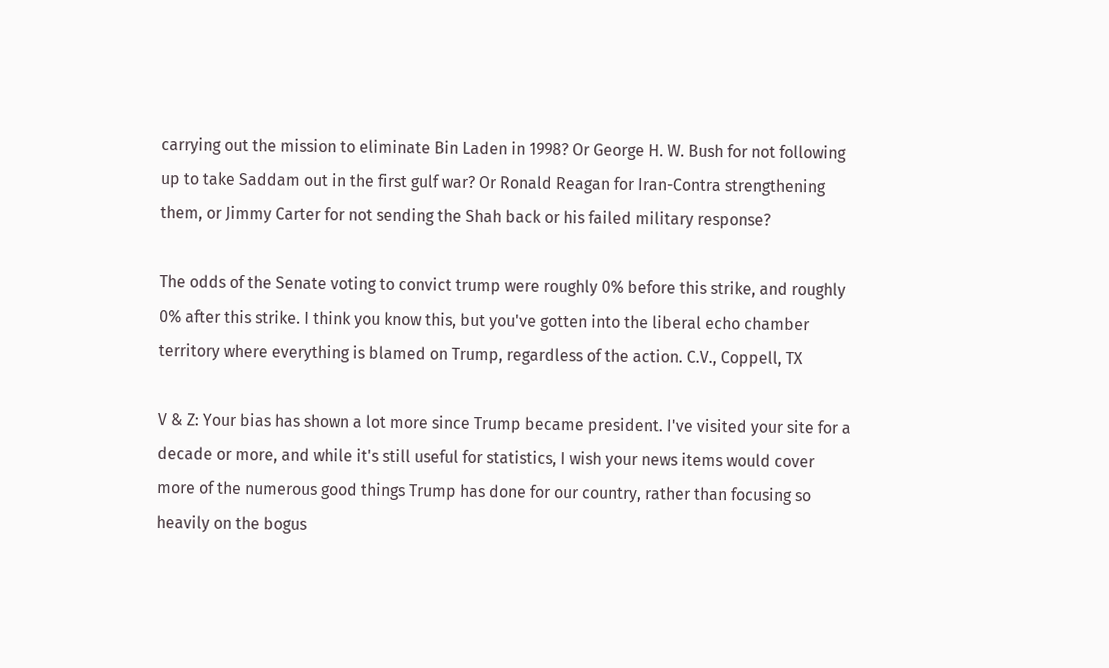carrying out the mission to eliminate Bin Laden in 1998? Or George H. W. Bush for not following up to take Saddam out in the first gulf war? Or Ronald Reagan for Iran-Contra strengthening them, or Jimmy Carter for not sending the Shah back or his failed military response?

The odds of the Senate voting to convict trump were roughly 0% before this strike, and roughly 0% after this strike. I think you know this, but you've gotten into the liberal echo chamber territory where everything is blamed on Trump, regardless of the action. C.V., Coppell, TX

V & Z: Your bias has shown a lot more since Trump became president. I've visited your site for a decade or more, and while it's still useful for statistics, I wish your news items would cover more of the numerous good things Trump has done for our country, rather than focusing so heavily on the bogus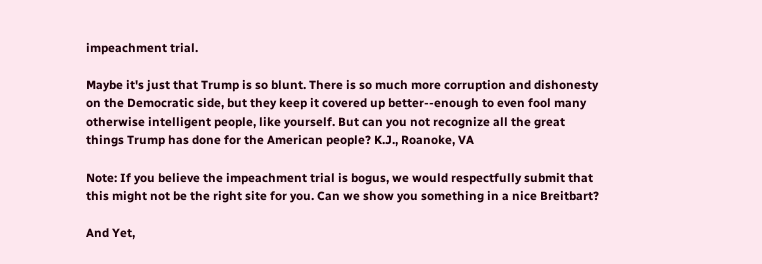impeachment trial.

Maybe it's just that Trump is so blunt. There is so much more corruption and dishonesty on the Democratic side, but they keep it covered up better--enough to even fool many otherwise intelligent people, like yourself. But can you not recognize all the great things Trump has done for the American people? K.J., Roanoke, VA

Note: If you believe the impeachment trial is bogus, we would respectfully submit that this might not be the right site for you. Can we show you something in a nice Breitbart?

And Yet,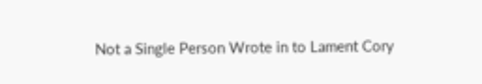Not a Single Person Wrote in to Lament Cory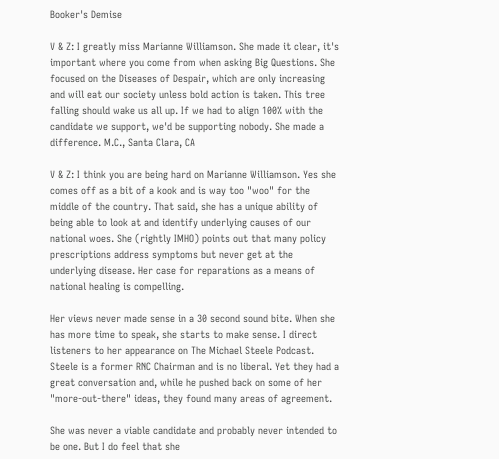Booker's Demise

V & Z: I greatly miss Marianne Williamson. She made it clear, it's important where you come from when asking Big Questions. She focused on the Diseases of Despair, which are only increasing and will eat our society unless bold action is taken. This tree falling should wake us all up. If we had to align 100% with the candidate we support, we'd be supporting nobody. She made a difference. M.C., Santa Clara, CA

V & Z: I think you are being hard on Marianne Williamson. Yes she comes off as a bit of a kook and is way too "woo" for the middle of the country. That said, she has a unique ability of being able to look at and identify underlying causes of our national woes. She (rightly IMHO) points out that many policy prescriptions address symptoms but never get at the underlying disease. Her case for reparations as a means of national healing is compelling.

Her views never made sense in a 30 second sound bite. When she has more time to speak, she starts to make sense. I direct listeners to her appearance on The Michael Steele Podcast. Steele is a former RNC Chairman and is no liberal. Yet they had a great conversation and, while he pushed back on some of her "more-out-there" ideas, they found many areas of agreement.

She was never a viable candidate and probably never intended to be one. But I do feel that she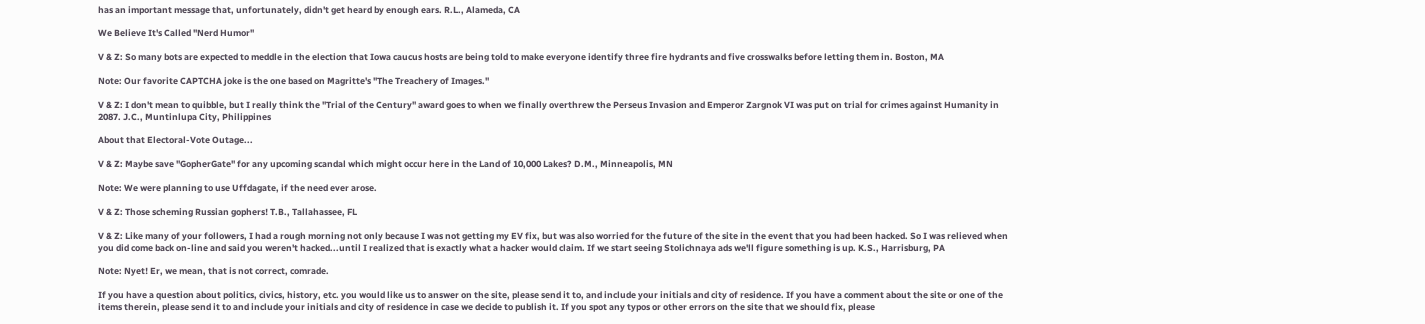has an important message that, unfortunately, didn't get heard by enough ears. R.L., Alameda, CA

We Believe It's Called "Nerd Humor"

V & Z: So many bots are expected to meddle in the election that Iowa caucus hosts are being told to make everyone identify three fire hydrants and five crosswalks before letting them in. Boston, MA

Note: Our favorite CAPTCHA joke is the one based on Magritte's "The Treachery of Images."

V & Z: I don't mean to quibble, but I really think the "Trial of the Century" award goes to when we finally overthrew the Perseus Invasion and Emperor Zargnok VI was put on trial for crimes against Humanity in 2087. J.C., Muntinlupa City, Philippines

About that Electoral-Vote Outage...

V & Z: Maybe save "GopherGate" for any upcoming scandal which might occur here in the Land of 10,000 Lakes? D.M., Minneapolis, MN

Note: We were planning to use Uffdagate, if the need ever arose.

V & Z: Those scheming Russian gophers! T.B., Tallahassee, FL

V & Z: Like many of your followers, I had a rough morning not only because I was not getting my EV fix, but was also worried for the future of the site in the event that you had been hacked. So I was relieved when you did come back on-line and said you weren't hacked...until I realized that is exactly what a hacker would claim. If we start seeing Stolichnaya ads we'll figure something is up. K.S., Harrisburg, PA

Note: Nyet! Er, we mean, that is not correct, comrade.

If you have a question about politics, civics, history, etc. you would like us to answer on the site, please send it to, and include your initials and city of residence. If you have a comment about the site or one of the items therein, please send it to and include your initials and city of residence in case we decide to publish it. If you spot any typos or other errors on the site that we should fix, please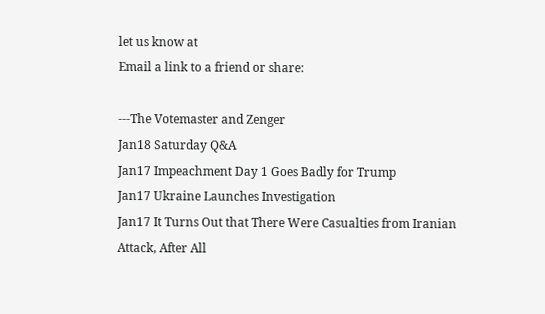let us know at
Email a link to a friend or share:

---The Votemaster and Zenger
Jan18 Saturday Q&A
Jan17 Impeachment Day 1 Goes Badly for Trump
Jan17 Ukraine Launches Investigation
Jan17 It Turns Out that There Were Casualties from Iranian Attack, After All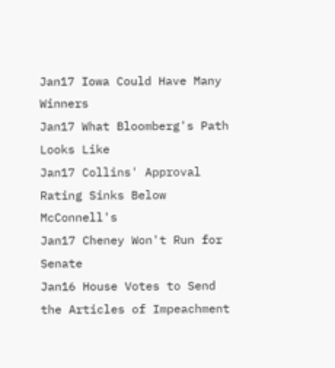Jan17 Iowa Could Have Many Winners
Jan17 What Bloomberg's Path Looks Like
Jan17 Collins' Approval Rating Sinks Below McConnell's
Jan17 Cheney Won't Run for Senate
Jan16 House Votes to Send the Articles of Impeachment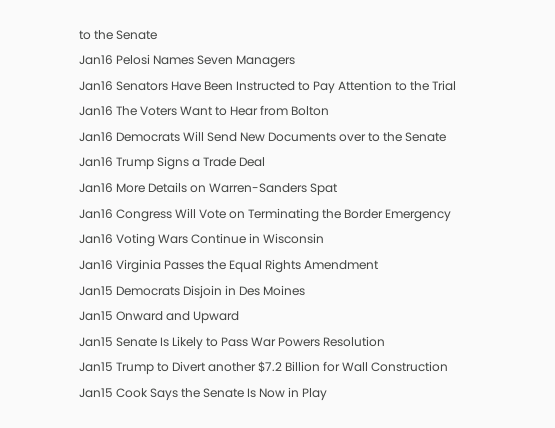to the Senate
Jan16 Pelosi Names Seven Managers
Jan16 Senators Have Been Instructed to Pay Attention to the Trial
Jan16 The Voters Want to Hear from Bolton
Jan16 Democrats Will Send New Documents over to the Senate
Jan16 Trump Signs a Trade Deal
Jan16 More Details on Warren-Sanders Spat
Jan16 Congress Will Vote on Terminating the Border Emergency
Jan16 Voting Wars Continue in Wisconsin
Jan16 Virginia Passes the Equal Rights Amendment
Jan15 Democrats Disjoin in Des Moines
Jan15 Onward and Upward
Jan15 Senate Is Likely to Pass War Powers Resolution
Jan15 Trump to Divert another $7.2 Billion for Wall Construction
Jan15 Cook Says the Senate Is Now in Play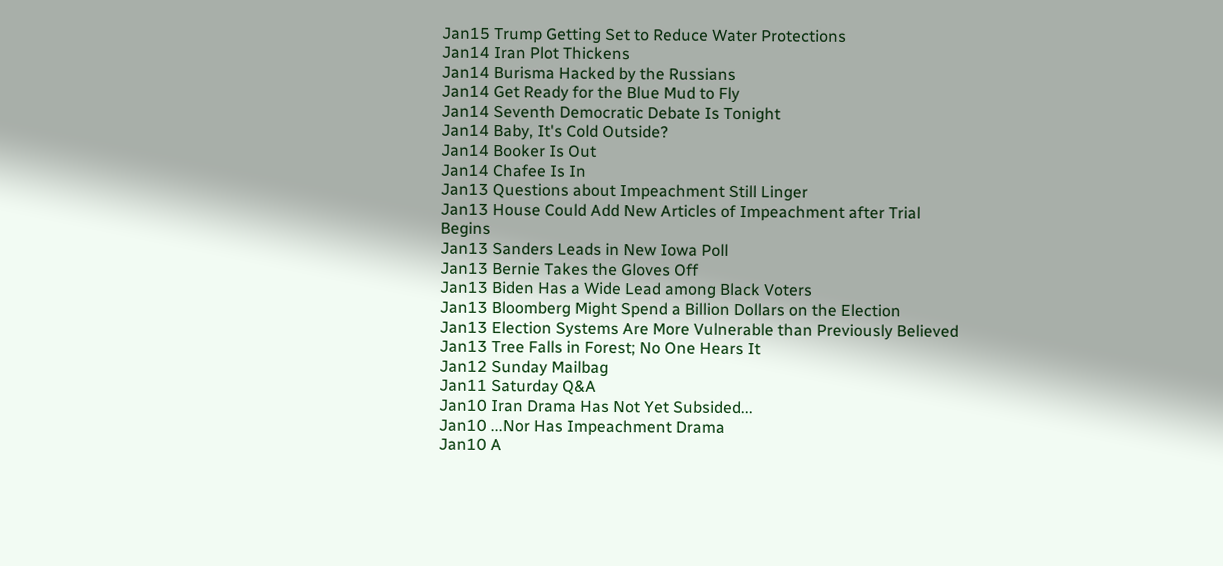Jan15 Trump Getting Set to Reduce Water Protections
Jan14 Iran Plot Thickens
Jan14 Burisma Hacked by the Russians
Jan14 Get Ready for the Blue Mud to Fly
Jan14 Seventh Democratic Debate Is Tonight
Jan14 Baby, It's Cold Outside?
Jan14 Booker Is Out
Jan14 Chafee Is In
Jan13 Questions about Impeachment Still Linger
Jan13 House Could Add New Articles of Impeachment after Trial Begins
Jan13 Sanders Leads in New Iowa Poll
Jan13 Bernie Takes the Gloves Off
Jan13 Biden Has a Wide Lead among Black Voters
Jan13 Bloomberg Might Spend a Billion Dollars on the Election
Jan13 Election Systems Are More Vulnerable than Previously Believed
Jan13 Tree Falls in Forest; No One Hears It
Jan12 Sunday Mailbag
Jan11 Saturday Q&A
Jan10 Iran Drama Has Not Yet Subsided...
Jan10 ...Nor Has Impeachment Drama
Jan10 A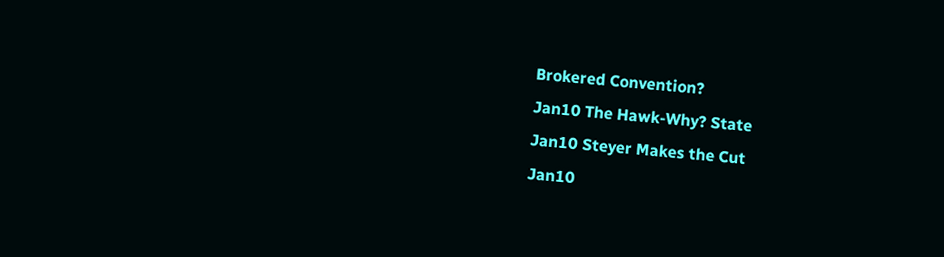Brokered Convention?
Jan10 The Hawk-Why? State
Jan10 Steyer Makes the Cut
Jan10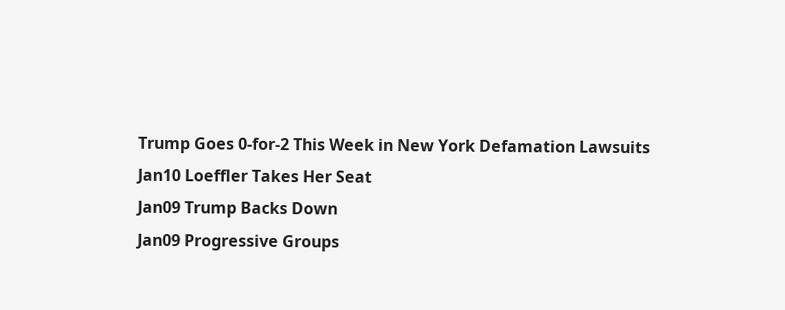Trump Goes 0-for-2 This Week in New York Defamation Lawsuits
Jan10 Loeffler Takes Her Seat
Jan09 Trump Backs Down
Jan09 Progressive Groups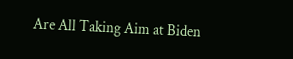Are All Taking Aim at Biden